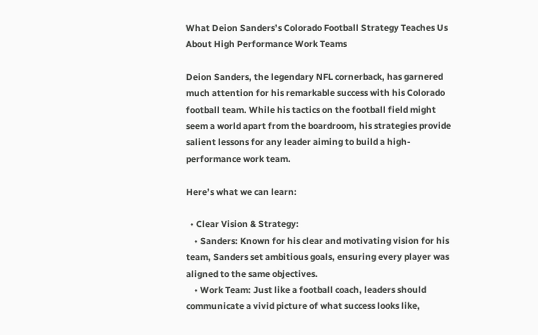What Deion Sanders’s Colorado Football Strategy Teaches Us About High Performance Work Teams

Deion Sanders, the legendary NFL cornerback, has garnered much attention for his remarkable success with his Colorado football team. While his tactics on the football field might seem a world apart from the boardroom, his strategies provide salient lessons for any leader aiming to build a high-performance work team.

Here’s what we can learn:

  • Clear Vision & Strategy:
    • Sanders: Known for his clear and motivating vision for his team, Sanders set ambitious goals, ensuring every player was aligned to the same objectives.
    • Work Team: Just like a football coach, leaders should communicate a vivid picture of what success looks like,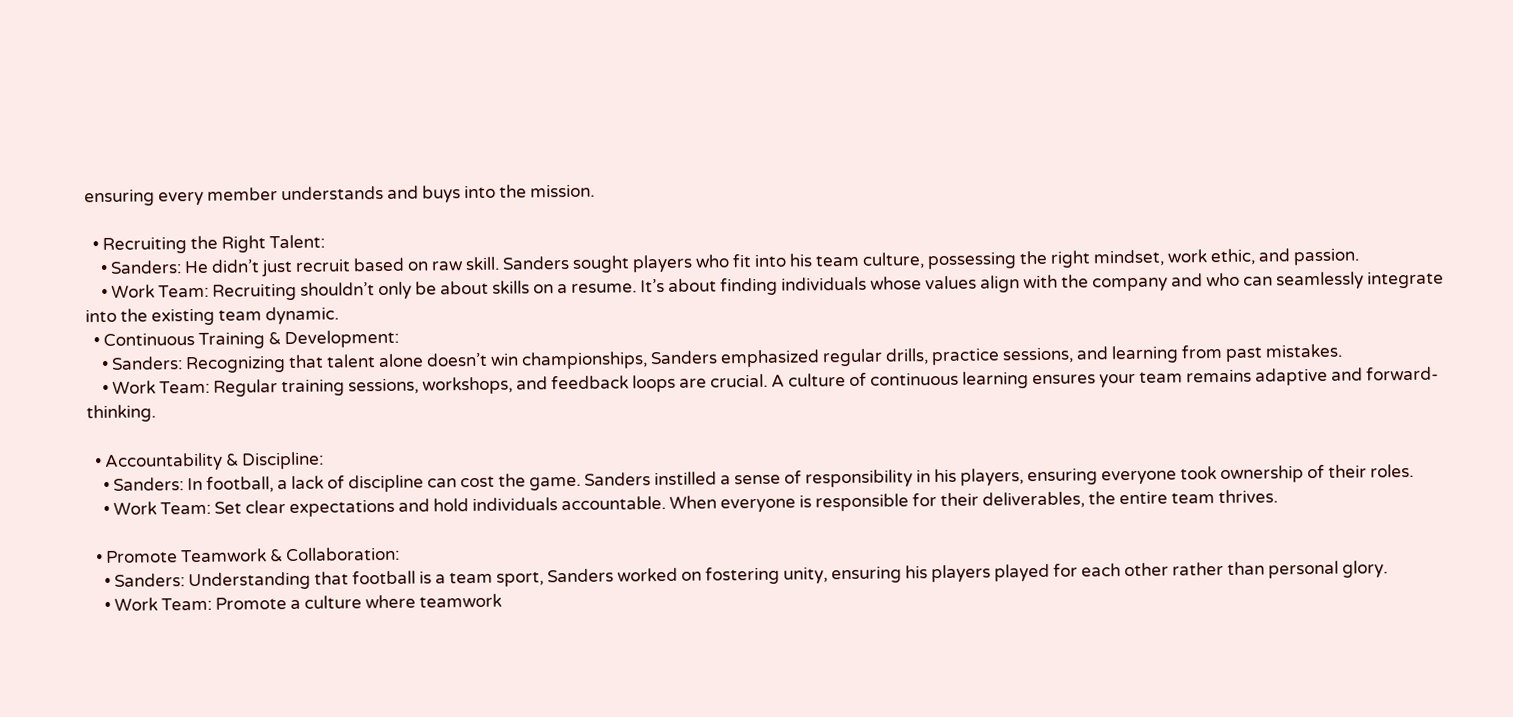ensuring every member understands and buys into the mission.

  • Recruiting the Right Talent:
    • Sanders: He didn’t just recruit based on raw skill. Sanders sought players who fit into his team culture, possessing the right mindset, work ethic, and passion.
    • Work Team: Recruiting shouldn’t only be about skills on a resume. It’s about finding individuals whose values align with the company and who can seamlessly integrate into the existing team dynamic.
  • Continuous Training & Development:
    • Sanders: Recognizing that talent alone doesn’t win championships, Sanders emphasized regular drills, practice sessions, and learning from past mistakes.
    • Work Team: Regular training sessions, workshops, and feedback loops are crucial. A culture of continuous learning ensures your team remains adaptive and forward-thinking.

  • Accountability & Discipline:
    • Sanders: In football, a lack of discipline can cost the game. Sanders instilled a sense of responsibility in his players, ensuring everyone took ownership of their roles.
    • Work Team: Set clear expectations and hold individuals accountable. When everyone is responsible for their deliverables, the entire team thrives.

  • Promote Teamwork & Collaboration:
    • Sanders: Understanding that football is a team sport, Sanders worked on fostering unity, ensuring his players played for each other rather than personal glory.
    • Work Team: Promote a culture where teamwork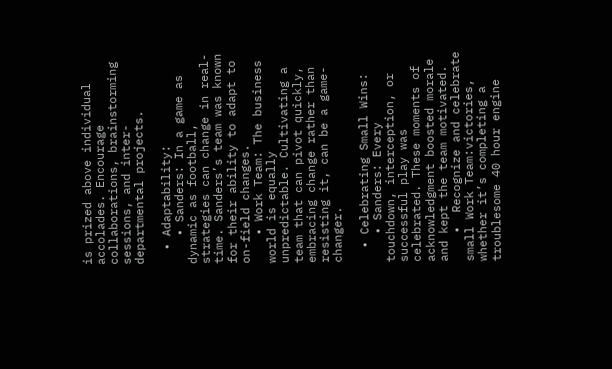is prized above individual accolades. Encourage collaborations, brainstorming sessions, and inter-departmental projects.

  • Adaptability:
    • Sanders: In a game as dynamic as football, strategies can change in real-time. Sanders’s team was known for their ability to adapt to on-field changes.
    • Work Team: The business world is equally unpredictable. Cultivating a team that can pivot quickly, embracing change rather than resisting it, can be a game-changer.

  • Celebrating Small Wins:
    • Sanders: Every touchdown, interception, or successful play was celebrated. These moments of acknowledgment boosted morale and kept the team motivated.
    •  Recognize and celebrate small Work Team:victories, whether it’s completing a troublesome 40 hour engine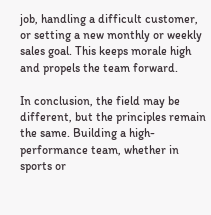job, handling a difficult customer, or setting a new monthly or weekly sales goal. This keeps morale high and propels the team forward.

In conclusion, the field may be different, but the principles remain the same. Building a high-performance team, whether in sports or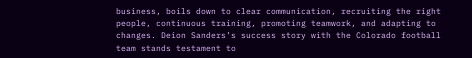business, boils down to clear communication, recruiting the right people, continuous training, promoting teamwork, and adapting to changes. Deion Sanders’s success story with the Colorado football team stands testament to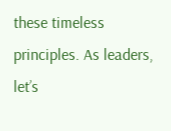these timeless principles. As leaders, let’s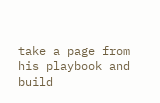take a page from his playbook and build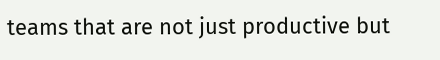teams that are not just productive but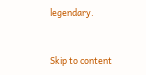legendary.



Skip to content